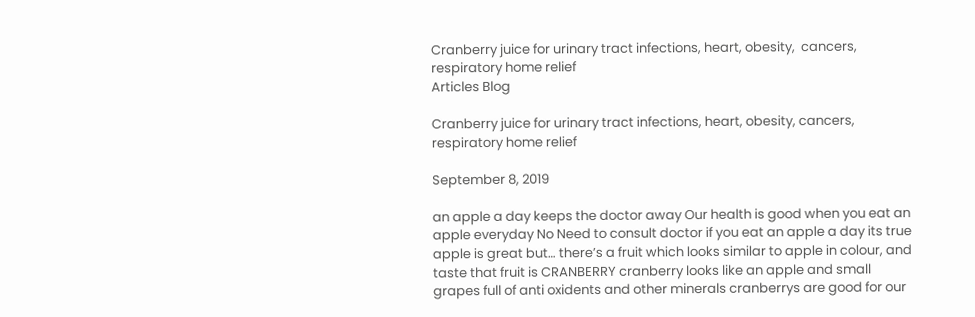Cranberry juice for urinary tract infections, heart, obesity,  cancers,  respiratory home relief
Articles Blog

Cranberry juice for urinary tract infections, heart, obesity, cancers, respiratory home relief

September 8, 2019

an apple a day keeps the doctor away Our health is good when you eat an apple everyday No Need to consult doctor if you eat an apple a day its true apple is great but… there’s a fruit which looks similar to apple in colour, and taste that fruit is CRANBERRY cranberry looks like an apple and small grapes full of anti oxidents and other minerals cranberrys are good for our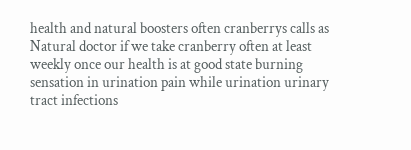health and natural boosters often cranberrys calls as Natural doctor if we take cranberry often at least weekly once our health is at good state burning sensation in urination pain while urination urinary tract infections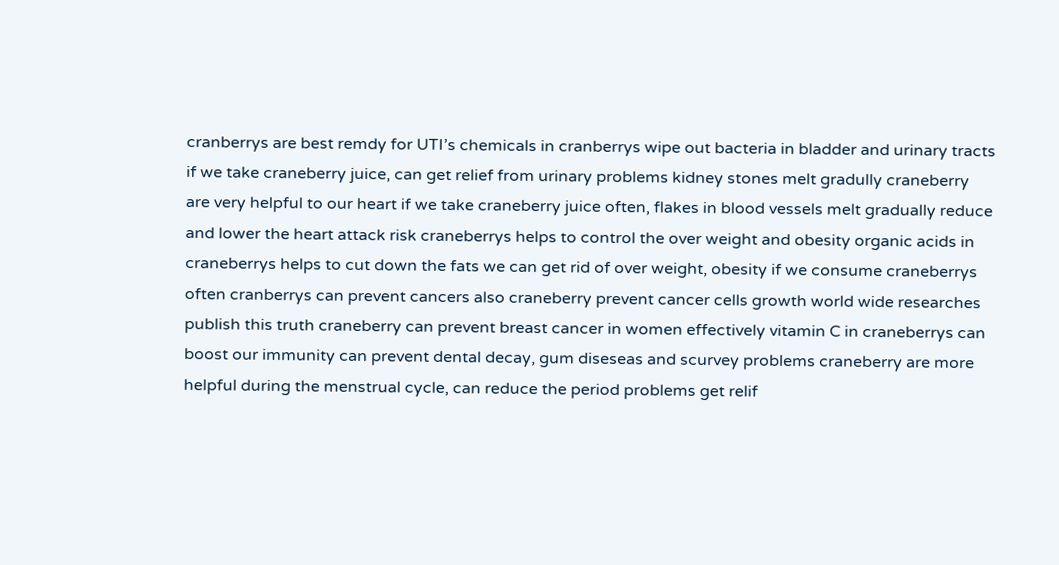cranberrys are best remdy for UTI’s chemicals in cranberrys wipe out bacteria in bladder and urinary tracts if we take craneberry juice, can get relief from urinary problems kidney stones melt gradully craneberry are very helpful to our heart if we take craneberry juice often, flakes in blood vessels melt gradually reduce and lower the heart attack risk craneberrys helps to control the over weight and obesity organic acids in craneberrys helps to cut down the fats we can get rid of over weight, obesity if we consume craneberrys often cranberrys can prevent cancers also craneberry prevent cancer cells growth world wide researches publish this truth craneberry can prevent breast cancer in women effectively vitamin C in craneberrys can boost our immunity can prevent dental decay, gum diseseas and scurvey problems craneberry are more helpful during the menstrual cycle, can reduce the period problems get relif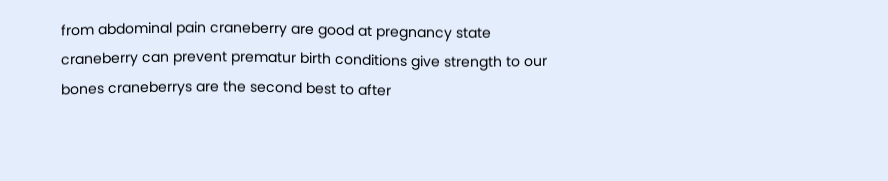from abdominal pain craneberry are good at pregnancy state craneberry can prevent prematur birth conditions give strength to our bones craneberrys are the second best to after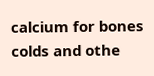calcium for bones colds and othe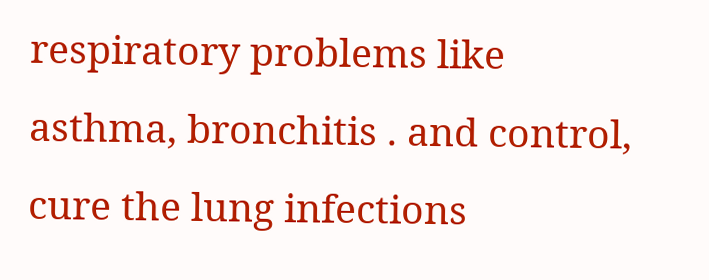respiratory problems like asthma, bronchitis . and control, cure the lung infections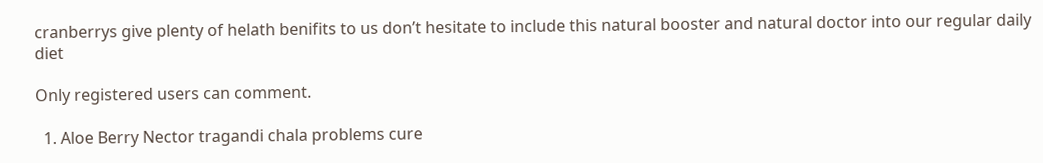cranberrys give plenty of helath benifits to us don’t hesitate to include this natural booster and natural doctor into our regular daily diet

Only registered users can comment.

  1. Aloe Berry Nector tragandi chala problems cure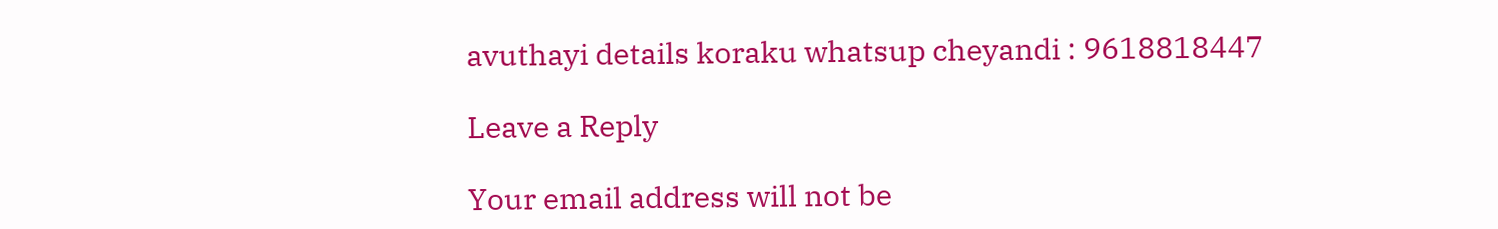avuthayi details koraku whatsup cheyandi : 9618818447

Leave a Reply

Your email address will not be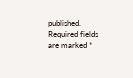published. Required fields are marked *